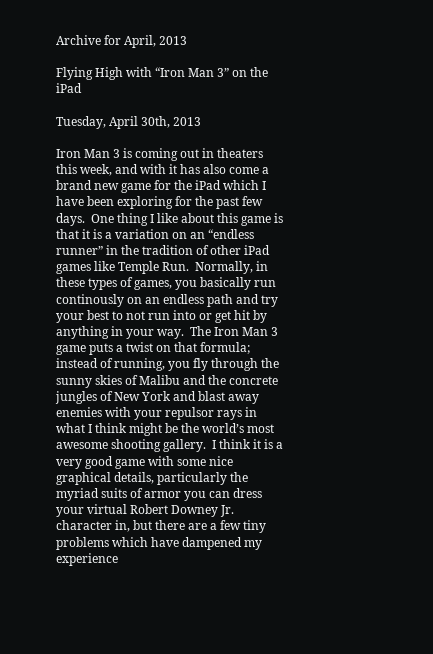Archive for April, 2013

Flying High with “Iron Man 3” on the iPad

Tuesday, April 30th, 2013

Iron Man 3 is coming out in theaters this week, and with it has also come a brand new game for the iPad which I have been exploring for the past few days.  One thing I like about this game is that it is a variation on an “endless runner” in the tradition of other iPad games like Temple Run.  Normally, in these types of games, you basically run continously on an endless path and try your best to not run into or get hit by anything in your way.  The Iron Man 3 game puts a twist on that formula; instead of running, you fly through the sunny skies of Malibu and the concrete jungles of New York and blast away enemies with your repulsor rays in what I think might be the world’s most awesome shooting gallery.  I think it is a very good game with some nice graphical details, particularly the myriad suits of armor you can dress your virtual Robert Downey Jr. character in, but there are a few tiny problems which have dampened my experience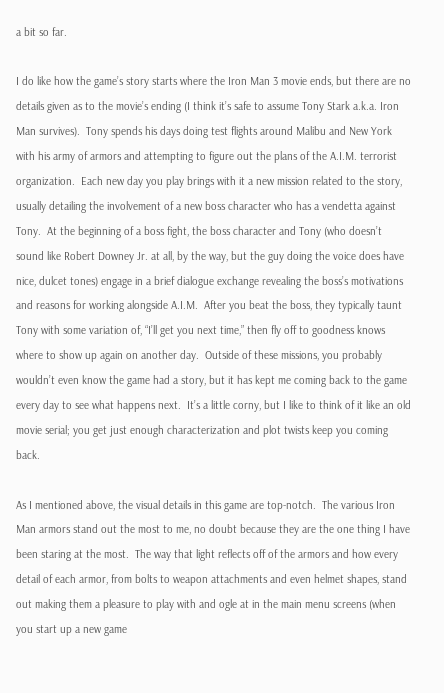a bit so far.

I do like how the game’s story starts where the Iron Man 3 movie ends, but there are no details given as to the movie’s ending (I think it’s safe to assume Tony Stark a.k.a. Iron Man survives).  Tony spends his days doing test flights around Malibu and New York with his army of armors and attempting to figure out the plans of the A.I.M. terrorist organization.  Each new day you play brings with it a new mission related to the story, usually detailing the involvement of a new boss character who has a vendetta against Tony.  At the beginning of a boss fight, the boss character and Tony (who doesn’t sound like Robert Downey Jr. at all, by the way, but the guy doing the voice does have nice, dulcet tones) engage in a brief dialogue exchange revealing the boss’s motivations and reasons for working alongside A.I.M.  After you beat the boss, they typically taunt Tony with some variation of, “I’ll get you next time,” then fly off to goodness knows where to show up again on another day.  Outside of these missions, you probably wouldn’t even know the game had a story, but it has kept me coming back to the game every day to see what happens next.  It’s a little corny, but I like to think of it like an old movie serial; you get just enough characterization and plot twists keep you coming back.

As I mentioned above, the visual details in this game are top-notch.  The various Iron Man armors stand out the most to me, no doubt because they are the one thing I have been staring at the most.  The way that light reflects off of the armors and how every detail of each armor, from bolts to weapon attachments and even helmet shapes, stand out making them a pleasure to play with and ogle at in the main menu screens (when you start up a new game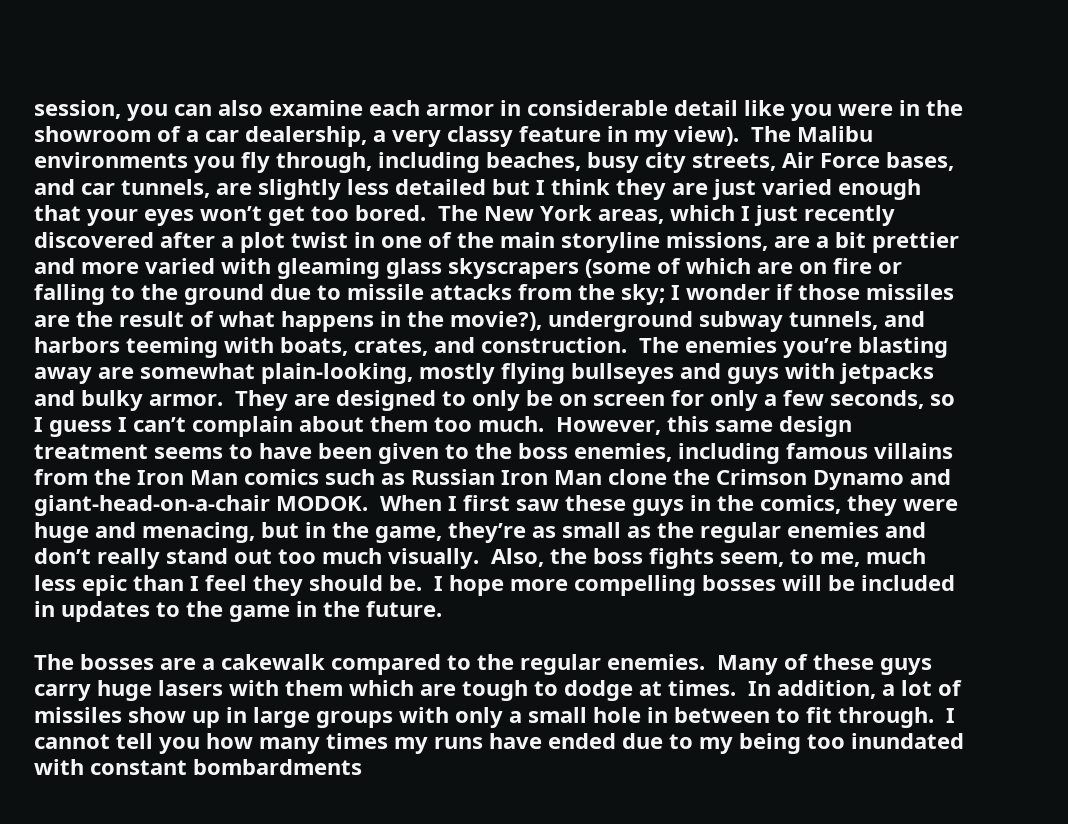session, you can also examine each armor in considerable detail like you were in the showroom of a car dealership, a very classy feature in my view).  The Malibu environments you fly through, including beaches, busy city streets, Air Force bases, and car tunnels, are slightly less detailed but I think they are just varied enough that your eyes won’t get too bored.  The New York areas, which I just recently discovered after a plot twist in one of the main storyline missions, are a bit prettier and more varied with gleaming glass skyscrapers (some of which are on fire or falling to the ground due to missile attacks from the sky; I wonder if those missiles are the result of what happens in the movie?), underground subway tunnels, and harbors teeming with boats, crates, and construction.  The enemies you’re blasting away are somewhat plain-looking, mostly flying bullseyes and guys with jetpacks and bulky armor.  They are designed to only be on screen for only a few seconds, so I guess I can’t complain about them too much.  However, this same design treatment seems to have been given to the boss enemies, including famous villains from the Iron Man comics such as Russian Iron Man clone the Crimson Dynamo and giant-head-on-a-chair MODOK.  When I first saw these guys in the comics, they were huge and menacing, but in the game, they’re as small as the regular enemies and don’t really stand out too much visually.  Also, the boss fights seem, to me, much less epic than I feel they should be.  I hope more compelling bosses will be included in updates to the game in the future.

The bosses are a cakewalk compared to the regular enemies.  Many of these guys carry huge lasers with them which are tough to dodge at times.  In addition, a lot of missiles show up in large groups with only a small hole in between to fit through.  I cannot tell you how many times my runs have ended due to my being too inundated with constant bombardments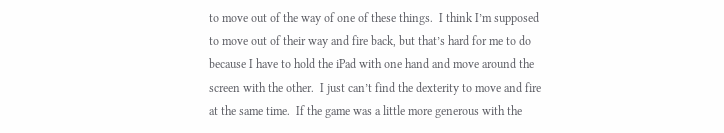to move out of the way of one of these things.  I think I’m supposed to move out of their way and fire back, but that’s hard for me to do because I have to hold the iPad with one hand and move around the screen with the other.  I just can’t find the dexterity to move and fire at the same time.  If the game was a little more generous with the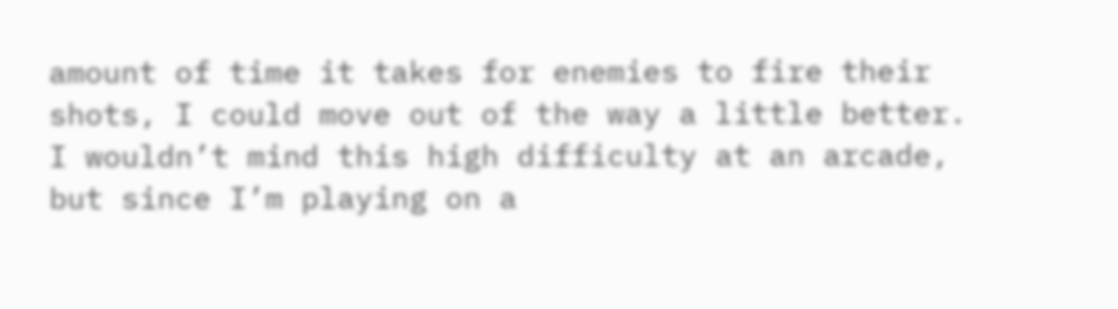amount of time it takes for enemies to fire their shots, I could move out of the way a little better.  I wouldn’t mind this high difficulty at an arcade, but since I’m playing on a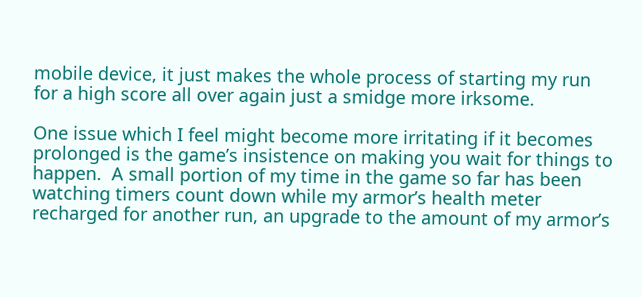mobile device, it just makes the whole process of starting my run for a high score all over again just a smidge more irksome.

One issue which I feel might become more irritating if it becomes prolonged is the game’s insistence on making you wait for things to happen.  A small portion of my time in the game so far has been watching timers count down while my armor’s health meter recharged for another run, an upgrade to the amount of my armor’s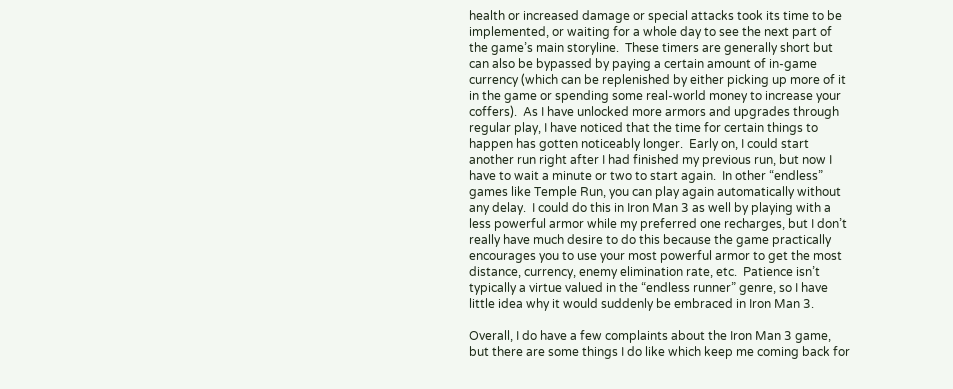health or increased damage or special attacks took its time to be implemented, or waiting for a whole day to see the next part of the game’s main storyline.  These timers are generally short but can also be bypassed by paying a certain amount of in-game currency (which can be replenished by either picking up more of it in the game or spending some real-world money to increase your coffers).  As I have unlocked more armors and upgrades through regular play, I have noticed that the time for certain things to happen has gotten noticeably longer.  Early on, I could start another run right after I had finished my previous run, but now I have to wait a minute or two to start again.  In other “endless” games like Temple Run, you can play again automatically without any delay.  I could do this in Iron Man 3 as well by playing with a less powerful armor while my preferred one recharges, but I don’t really have much desire to do this because the game practically encourages you to use your most powerful armor to get the most distance, currency, enemy elimination rate, etc.  Patience isn’t typically a virtue valued in the “endless runner” genre, so I have little idea why it would suddenly be embraced in Iron Man 3.

Overall, I do have a few complaints about the Iron Man 3 game, but there are some things I do like which keep me coming back for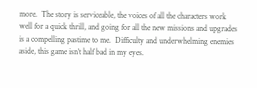more.  The story is serviceable, the voices of all the characters work well for a quick thrill, and going for all the new missions and upgrades is a compelling pastime to me.  Difficulty and underwhelming enemies aside, this game isn’t half bad in my eyes.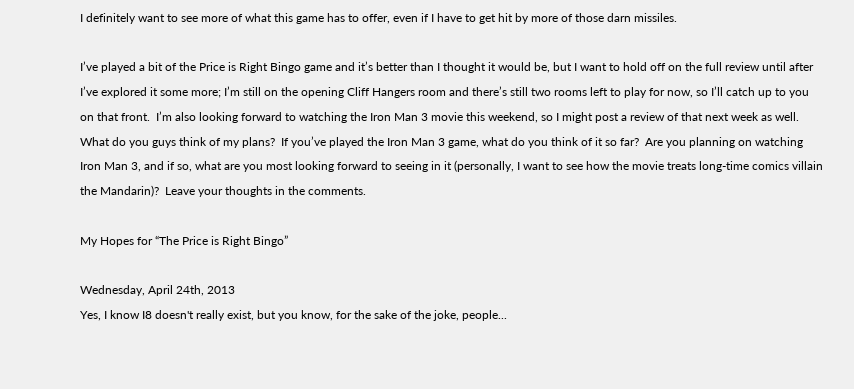I definitely want to see more of what this game has to offer, even if I have to get hit by more of those darn missiles.

I’ve played a bit of the Price is Right Bingo game and it’s better than I thought it would be, but I want to hold off on the full review until after I’ve explored it some more; I’m still on the opening Cliff Hangers room and there’s still two rooms left to play for now, so I’ll catch up to you on that front.  I’m also looking forward to watching the Iron Man 3 movie this weekend, so I might post a review of that next week as well.  What do you guys think of my plans?  If you’ve played the Iron Man 3 game, what do you think of it so far?  Are you planning on watching Iron Man 3, and if so, what are you most looking forward to seeing in it (personally, I want to see how the movie treats long-time comics villain the Mandarin)?  Leave your thoughts in the comments.

My Hopes for “The Price is Right Bingo”

Wednesday, April 24th, 2013
Yes, I know I8 doesn't really exist, but you know, for the sake of the joke, people...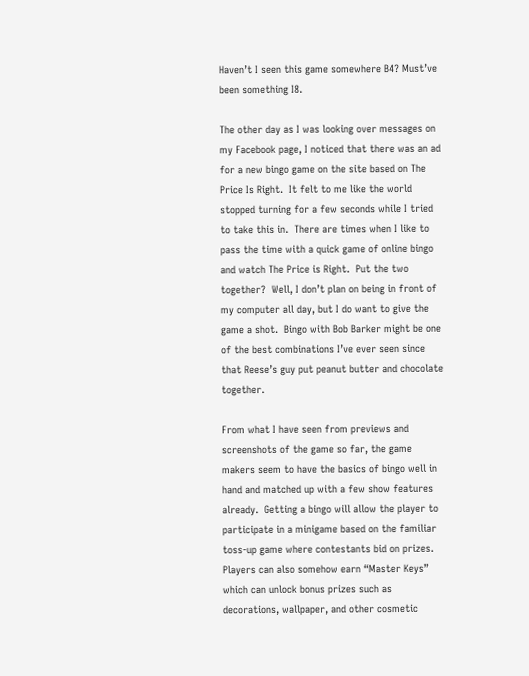Haven’t I seen this game somewhere B4? Must’ve been something I8.

The other day as I was looking over messages on my Facebook page, I noticed that there was an ad for a new bingo game on the site based on The Price Is Right.  It felt to me like the world stopped turning for a few seconds while I tried to take this in.  There are times when I like to pass the time with a quick game of online bingo and watch The Price is Right.  Put the two together?  Well, I don’t plan on being in front of my computer all day, but I do want to give the game a shot.  Bingo with Bob Barker might be one of the best combinations I’ve ever seen since that Reese’s guy put peanut butter and chocolate together.

From what I have seen from previews and screenshots of the game so far, the game makers seem to have the basics of bingo well in hand and matched up with a few show features already.  Getting a bingo will allow the player to participate in a minigame based on the familiar toss-up game where contestants bid on prizes.  Players can also somehow earn “Master Keys” which can unlock bonus prizes such as decorations, wallpaper, and other cosmetic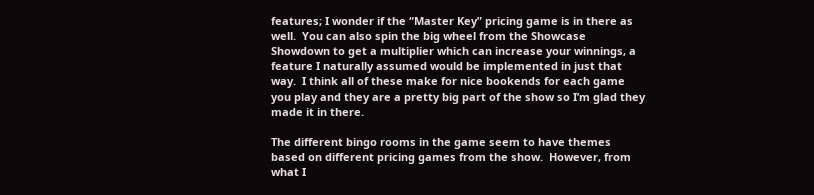features; I wonder if the “Master Key” pricing game is in there as well.  You can also spin the big wheel from the Showcase Showdown to get a multiplier which can increase your winnings, a feature I naturally assumed would be implemented in just that way.  I think all of these make for nice bookends for each game you play and they are a pretty big part of the show so I’m glad they made it in there.

The different bingo rooms in the game seem to have themes based on different pricing games from the show.  However, from what I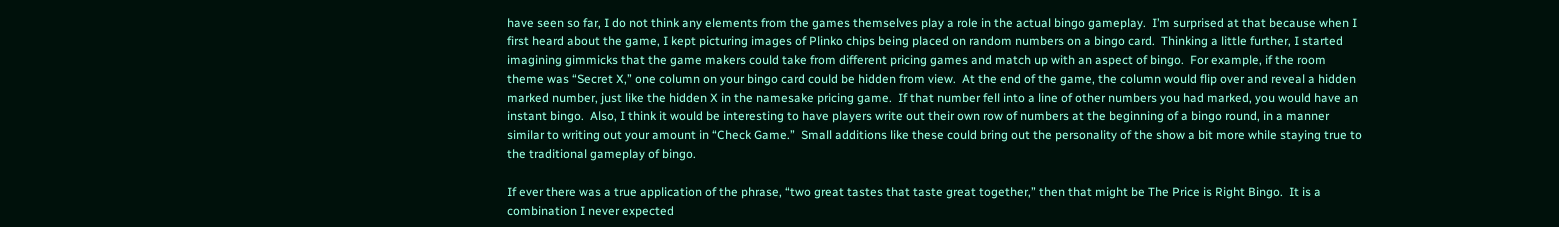have seen so far, I do not think any elements from the games themselves play a role in the actual bingo gameplay.  I’m surprised at that because when I first heard about the game, I kept picturing images of Plinko chips being placed on random numbers on a bingo card.  Thinking a little further, I started imagining gimmicks that the game makers could take from different pricing games and match up with an aspect of bingo.  For example, if the room theme was “Secret X,” one column on your bingo card could be hidden from view.  At the end of the game, the column would flip over and reveal a hidden marked number, just like the hidden X in the namesake pricing game.  If that number fell into a line of other numbers you had marked, you would have an instant bingo.  Also, I think it would be interesting to have players write out their own row of numbers at the beginning of a bingo round, in a manner similar to writing out your amount in “Check Game.”  Small additions like these could bring out the personality of the show a bit more while staying true to the traditional gameplay of bingo.

If ever there was a true application of the phrase, “two great tastes that taste great together,” then that might be The Price is Right Bingo.  It is a combination I never expected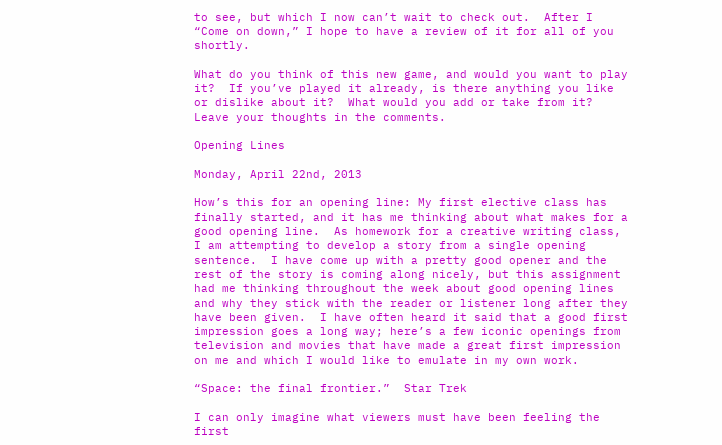to see, but which I now can’t wait to check out.  After I “Come on down,” I hope to have a review of it for all of you shortly.

What do you think of this new game, and would you want to play it?  If you’ve played it already, is there anything you like or dislike about it?  What would you add or take from it?  Leave your thoughts in the comments.

Opening Lines

Monday, April 22nd, 2013

How’s this for an opening line: My first elective class has finally started, and it has me thinking about what makes for a good opening line.  As homework for a creative writing class, I am attempting to develop a story from a single opening sentence.  I have come up with a pretty good opener and the rest of the story is coming along nicely, but this assignment had me thinking throughout the week about good opening lines and why they stick with the reader or listener long after they have been given.  I have often heard it said that a good first impression goes a long way; here’s a few iconic openings from television and movies that have made a great first impression on me and which I would like to emulate in my own work.

“Space: the final frontier.”  Star Trek

I can only imagine what viewers must have been feeling the first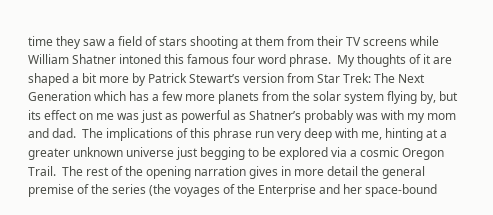time they saw a field of stars shooting at them from their TV screens while William Shatner intoned this famous four word phrase.  My thoughts of it are shaped a bit more by Patrick Stewart’s version from Star Trek: The Next Generation which has a few more planets from the solar system flying by, but its effect on me was just as powerful as Shatner’s probably was with my mom and dad.  The implications of this phrase run very deep with me, hinting at a greater unknown universe just begging to be explored via a cosmic Oregon Trail.  The rest of the opening narration gives in more detail the general premise of the series (the voyages of the Enterprise and her space-bound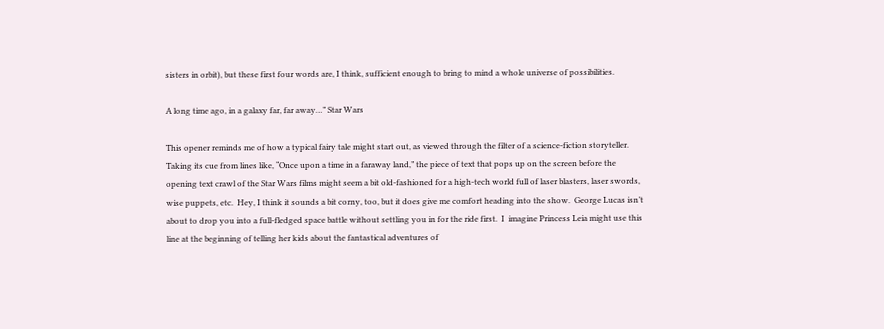sisters in orbit), but these first four words are, I think, sufficient enough to bring to mind a whole universe of possibilities.

A long time ago, in a galaxy far, far away…” Star Wars

This opener reminds me of how a typical fairy tale might start out, as viewed through the filter of a science-fiction storyteller.  Taking its cue from lines like, “Once upon a time in a faraway land,” the piece of text that pops up on the screen before the opening text crawl of the Star Wars films might seem a bit old-fashioned for a high-tech world full of laser blasters, laser swords, wise puppets, etc.  Hey, I think it sounds a bit corny, too, but it does give me comfort heading into the show.  George Lucas isn’t about to drop you into a full-fledged space battle without settling you in for the ride first.  I  imagine Princess Leia might use this line at the beginning of telling her kids about the fantastical adventures of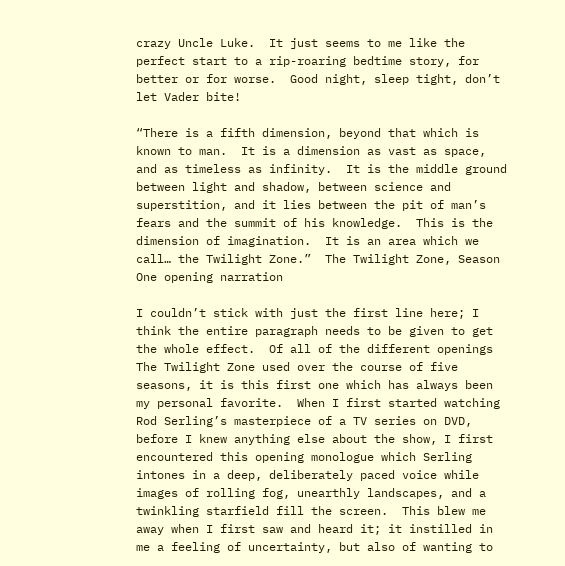crazy Uncle Luke.  It just seems to me like the perfect start to a rip-roaring bedtime story, for better or for worse.  Good night, sleep tight, don’t let Vader bite!

“There is a fifth dimension, beyond that which is known to man.  It is a dimension as vast as space, and as timeless as infinity.  It is the middle ground between light and shadow, between science and superstition, and it lies between the pit of man’s fears and the summit of his knowledge.  This is the dimension of imagination.  It is an area which we call… the Twilight Zone.”  The Twilight Zone, Season One opening narration

I couldn’t stick with just the first line here; I think the entire paragraph needs to be given to get the whole effect.  Of all of the different openings The Twilight Zone used over the course of five seasons, it is this first one which has always been my personal favorite.  When I first started watching Rod Serling’s masterpiece of a TV series on DVD, before I knew anything else about the show, I first encountered this opening monologue which Serling intones in a deep, deliberately paced voice while images of rolling fog, unearthly landscapes, and a twinkling starfield fill the screen.  This blew me away when I first saw and heard it; it instilled in me a feeling of uncertainty, but also of wanting to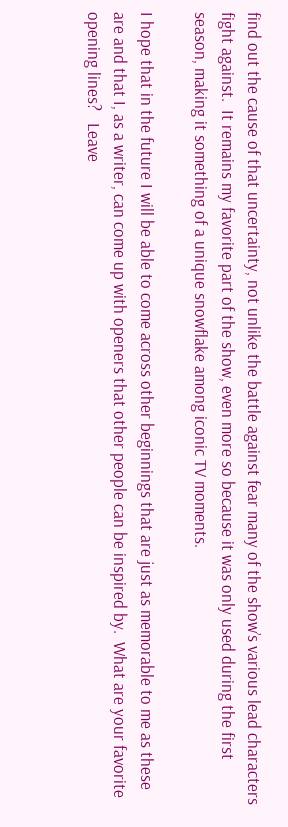find out the cause of that uncertainty, not unlike the battle against fear many of the show’s various lead characters fight against.  It remains my favorite part of the show, even more so because it was only used during the first season, making it something of a unique snowflake among iconic TV moments.

I hope that in the future I will be able to come across other beginnings that are just as memorable to me as these are and that I, as a writer, can come up with openers that other people can be inspired by.  What are your favorite opening lines?   Leave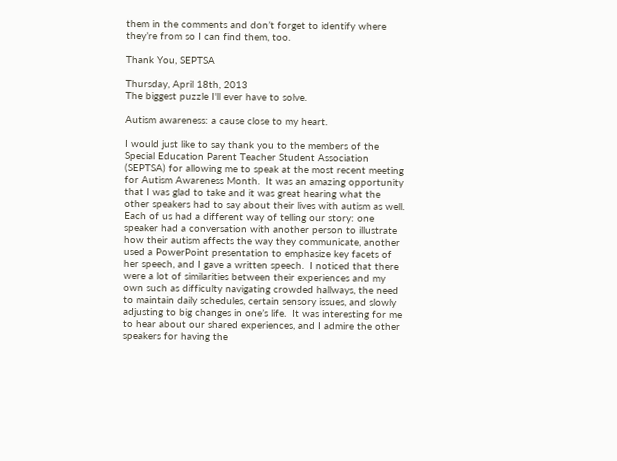them in the comments and don’t forget to identify where they’re from so I can find them, too.

Thank You, SEPTSA

Thursday, April 18th, 2013
The biggest puzzle I'll ever have to solve.

Autism awareness: a cause close to my heart.

I would just like to say thank you to the members of the Special Education Parent Teacher Student Association (SEPTSA) for allowing me to speak at the most recent meeting for Autism Awareness Month.  It was an amazing opportunity that I was glad to take and it was great hearing what the other speakers had to say about their lives with autism as well.  Each of us had a different way of telling our story: one speaker had a conversation with another person to illustrate how their autism affects the way they communicate, another used a PowerPoint presentation to emphasize key facets of her speech, and I gave a written speech.  I noticed that there were a lot of similarities between their experiences and my own such as difficulty navigating crowded hallways, the need to maintain daily schedules, certain sensory issues, and slowly adjusting to big changes in one’s life.  It was interesting for me to hear about our shared experiences, and I admire the other speakers for having the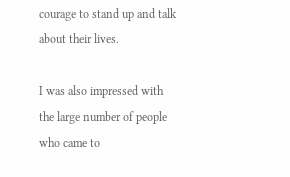courage to stand up and talk about their lives.

I was also impressed with the large number of people who came to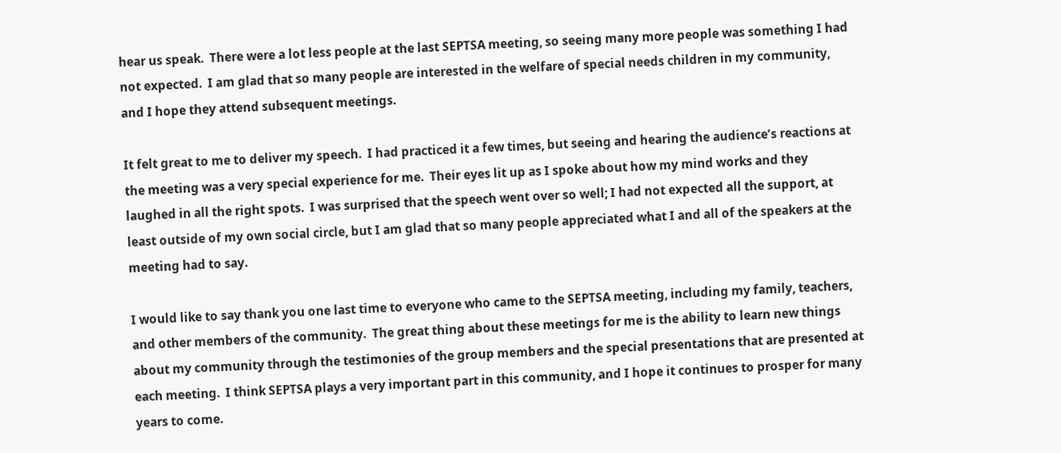hear us speak.  There were a lot less people at the last SEPTSA meeting, so seeing many more people was something I had not expected.  I am glad that so many people are interested in the welfare of special needs children in my community, and I hope they attend subsequent meetings.

It felt great to me to deliver my speech.  I had practiced it a few times, but seeing and hearing the audience’s reactions at the meeting was a very special experience for me.  Their eyes lit up as I spoke about how my mind works and they laughed in all the right spots.  I was surprised that the speech went over so well; I had not expected all the support, at least outside of my own social circle, but I am glad that so many people appreciated what I and all of the speakers at the meeting had to say.

I would like to say thank you one last time to everyone who came to the SEPTSA meeting, including my family, teachers, and other members of the community.  The great thing about these meetings for me is the ability to learn new things about my community through the testimonies of the group members and the special presentations that are presented at each meeting.  I think SEPTSA plays a very important part in this community, and I hope it continues to prosper for many years to come.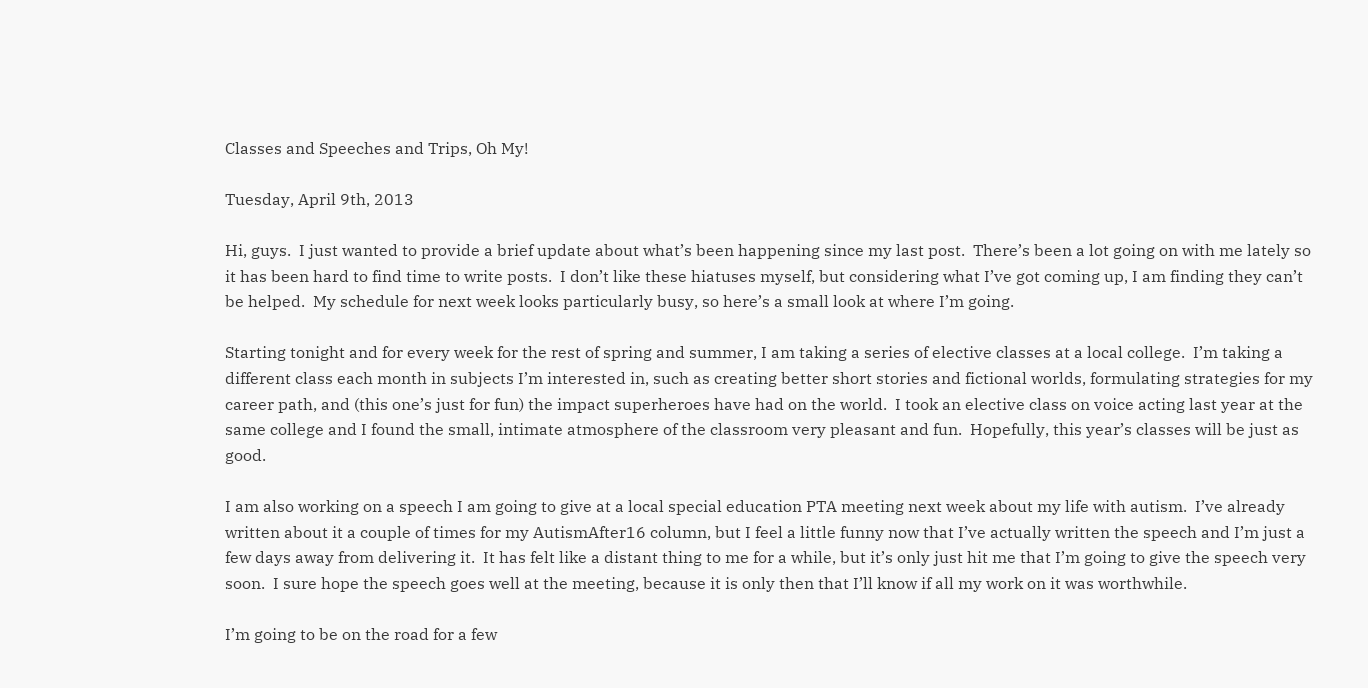Classes and Speeches and Trips, Oh My!

Tuesday, April 9th, 2013

Hi, guys.  I just wanted to provide a brief update about what’s been happening since my last post.  There’s been a lot going on with me lately so it has been hard to find time to write posts.  I don’t like these hiatuses myself, but considering what I’ve got coming up, I am finding they can’t be helped.  My schedule for next week looks particularly busy, so here’s a small look at where I’m going.

Starting tonight and for every week for the rest of spring and summer, I am taking a series of elective classes at a local college.  I’m taking a different class each month in subjects I’m interested in, such as creating better short stories and fictional worlds, formulating strategies for my career path, and (this one’s just for fun) the impact superheroes have had on the world.  I took an elective class on voice acting last year at the same college and I found the small, intimate atmosphere of the classroom very pleasant and fun.  Hopefully, this year’s classes will be just as good.

I am also working on a speech I am going to give at a local special education PTA meeting next week about my life with autism.  I’ve already written about it a couple of times for my AutismAfter16 column, but I feel a little funny now that I’ve actually written the speech and I’m just a few days away from delivering it.  It has felt like a distant thing to me for a while, but it’s only just hit me that I’m going to give the speech very soon.  I sure hope the speech goes well at the meeting, because it is only then that I’ll know if all my work on it was worthwhile.

I’m going to be on the road for a few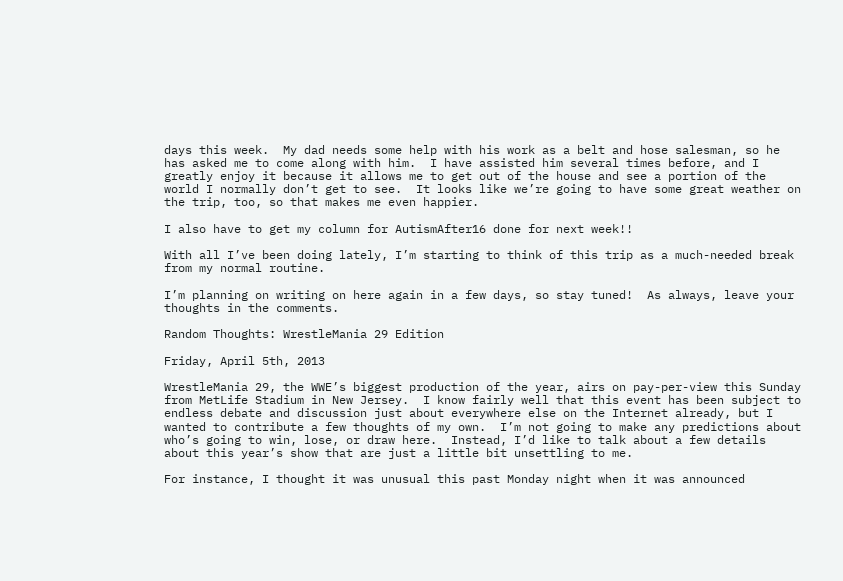days this week.  My dad needs some help with his work as a belt and hose salesman, so he has asked me to come along with him.  I have assisted him several times before, and I greatly enjoy it because it allows me to get out of the house and see a portion of the world I normally don’t get to see.  It looks like we’re going to have some great weather on the trip, too, so that makes me even happier.

I also have to get my column for AutismAfter16 done for next week!!

With all I’ve been doing lately, I’m starting to think of this trip as a much-needed break from my normal routine.

I’m planning on writing on here again in a few days, so stay tuned!  As always, leave your thoughts in the comments.

Random Thoughts: WrestleMania 29 Edition

Friday, April 5th, 2013

WrestleMania 29, the WWE’s biggest production of the year, airs on pay-per-view this Sunday from MetLife Stadium in New Jersey.  I know fairly well that this event has been subject to endless debate and discussion just about everywhere else on the Internet already, but I wanted to contribute a few thoughts of my own.  I’m not going to make any predictions about who’s going to win, lose, or draw here.  Instead, I’d like to talk about a few details about this year’s show that are just a little bit unsettling to me.

For instance, I thought it was unusual this past Monday night when it was announced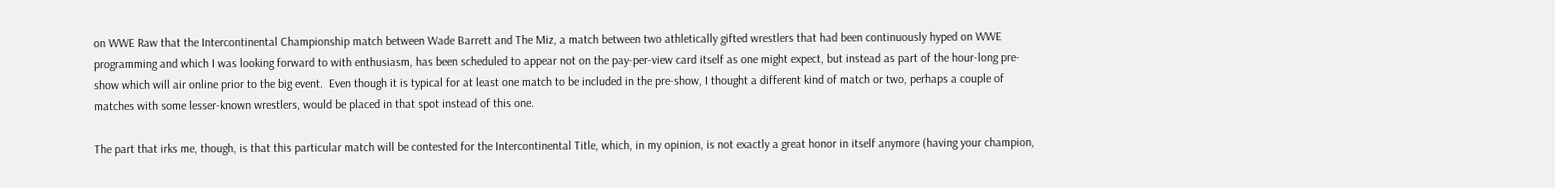on WWE Raw that the Intercontinental Championship match between Wade Barrett and The Miz, a match between two athletically gifted wrestlers that had been continuously hyped on WWE programming and which I was looking forward to with enthusiasm, has been scheduled to appear not on the pay-per-view card itself as one might expect, but instead as part of the hour-long pre-show which will air online prior to the big event.  Even though it is typical for at least one match to be included in the pre-show, I thought a different kind of match or two, perhaps a couple of matches with some lesser-known wrestlers, would be placed in that spot instead of this one.

The part that irks me, though, is that this particular match will be contested for the Intercontinental Title, which, in my opinion, is not exactly a great honor in itself anymore (having your champion,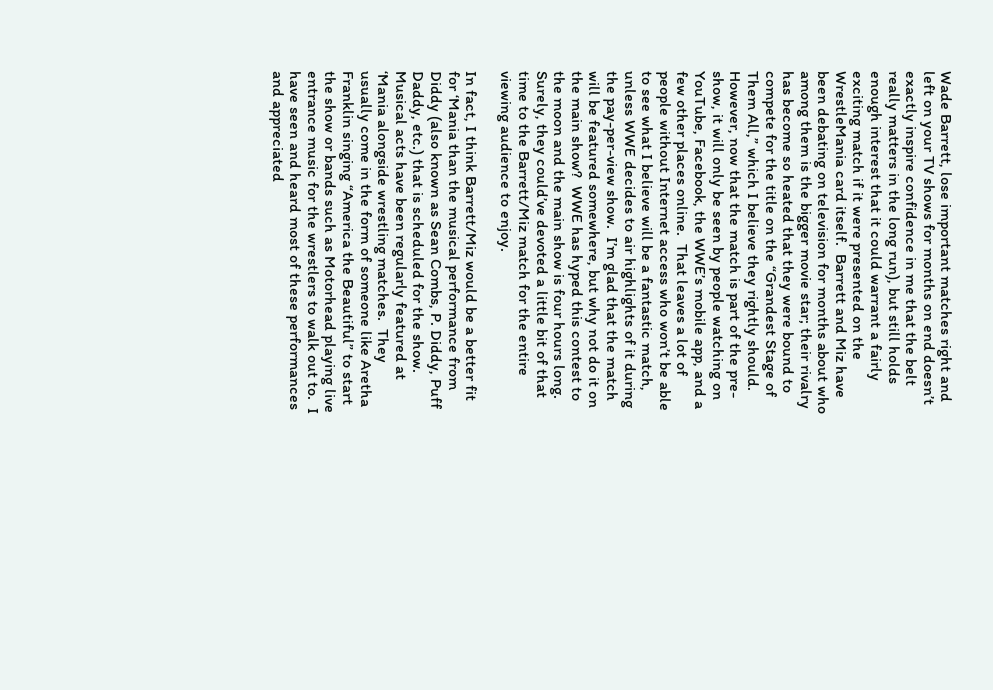Wade Barrett, lose important matches right and left on your TV shows for months on end doesn’t exactly inspire confidence in me that the belt really matters in the long run), but still holds enough interest that it could warrant a fairly exciting match if it were presented on the WrestleMania card itself.  Barrett and Miz have been debating on television for months about who among them is the bigger movie star; their rivalry has become so heated that they were bound to compete for the title on the “Grandest Stage of Them All,” which I believe they rightly should.  However, now that the match is part of the pre-show, it will only be seen by people watching on YouTube, Facebook, the WWE’s mobile app, and a few other places online.  That leaves a lot of people without Internet access who won’t be able to see what I believe will be a fantastic match, unless WWE decides to air highlights of it during the pay-per-view show.  I’m glad that the match will be featured somewhere, but why not do it on the main show?  WWE has hyped this contest to the moon and the main show is four hours long.  Surely, they could’ve devoted a little bit of that time to the Barrett/Miz match for the entire viewing audience to enjoy.

In fact, I think Barrett/Miz would be a better fit for ‘Mania than the musical performance from Diddy (also known as Sean Combs, P. Diddy, Puff Daddy, etc.) that is scheduled for the show.  Musical acts have been regularly featured at ‘Mania alongside wrestling matches.  They usually come in the form of someone like Aretha Franklin singing “America the Beautiful” to start the show or bands such as Motorhead playing live entrance music for the wrestlers to walk out to.  I have seen and heard most of these performances and appreciated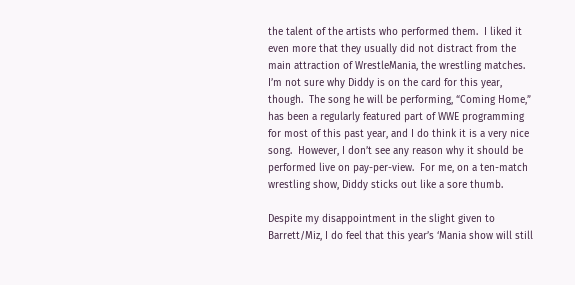the talent of the artists who performed them.  I liked it even more that they usually did not distract from the main attraction of WrestleMania, the wrestling matches.  I’m not sure why Diddy is on the card for this year, though.  The song he will be performing, “Coming Home,” has been a regularly featured part of WWE programming for most of this past year, and I do think it is a very nice song.  However, I don’t see any reason why it should be performed live on pay-per-view.  For me, on a ten-match wrestling show, Diddy sticks out like a sore thumb.

Despite my disappointment in the slight given to Barrett/Miz, I do feel that this year’s ‘Mania show will still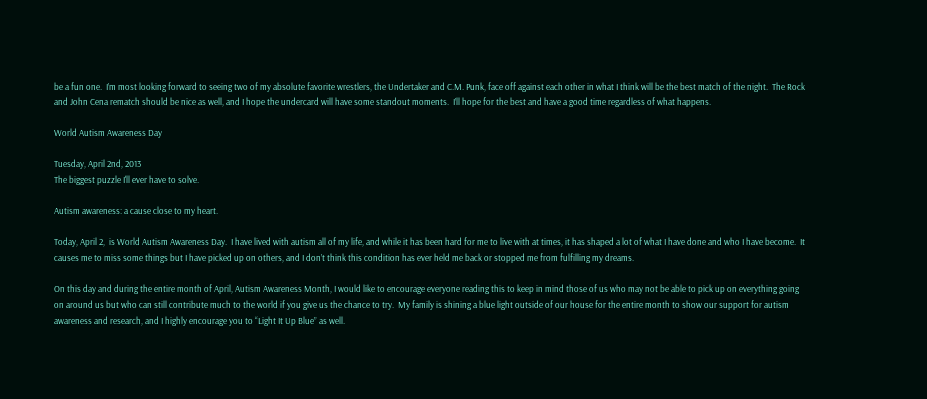be a fun one.  I’m most looking forward to seeing two of my absolute favorite wrestlers, the Undertaker and C.M. Punk, face off against each other in what I think will be the best match of the night.  The Rock and John Cena rematch should be nice as well, and I hope the undercard will have some standout moments.  I’ll hope for the best and have a good time regardless of what happens.

World Autism Awareness Day

Tuesday, April 2nd, 2013
The biggest puzzle I'll ever have to solve.

Autism awareness: a cause close to my heart.

Today, April 2,  is World Autism Awareness Day.  I have lived with autism all of my life, and while it has been hard for me to live with at times, it has shaped a lot of what I have done and who I have become.  It causes me to miss some things but I have picked up on others, and I don’t think this condition has ever held me back or stopped me from fulfilling my dreams.

On this day and during the entire month of April, Autism Awareness Month, I would like to encourage everyone reading this to keep in mind those of us who may not be able to pick up on everything going on around us but who can still contribute much to the world if you give us the chance to try.  My family is shining a blue light outside of our house for the entire month to show our support for autism awareness and research, and I highly encourage you to “Light It Up Blue” as well.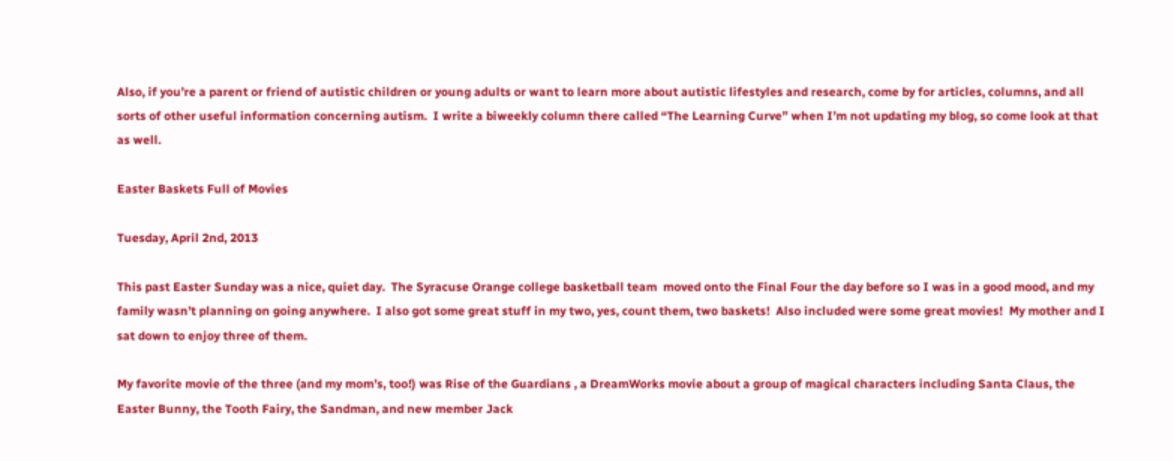Also, if you’re a parent or friend of autistic children or young adults or want to learn more about autistic lifestyles and research, come by for articles, columns, and all sorts of other useful information concerning autism.  I write a biweekly column there called “The Learning Curve” when I’m not updating my blog, so come look at that as well.

Easter Baskets Full of Movies

Tuesday, April 2nd, 2013

This past Easter Sunday was a nice, quiet day.  The Syracuse Orange college basketball team  moved onto the Final Four the day before so I was in a good mood, and my family wasn’t planning on going anywhere.  I also got some great stuff in my two, yes, count them, two baskets!  Also included were some great movies!  My mother and I sat down to enjoy three of them.

My favorite movie of the three (and my mom’s, too!) was Rise of the Guardians , a DreamWorks movie about a group of magical characters including Santa Claus, the Easter Bunny, the Tooth Fairy, the Sandman, and new member Jack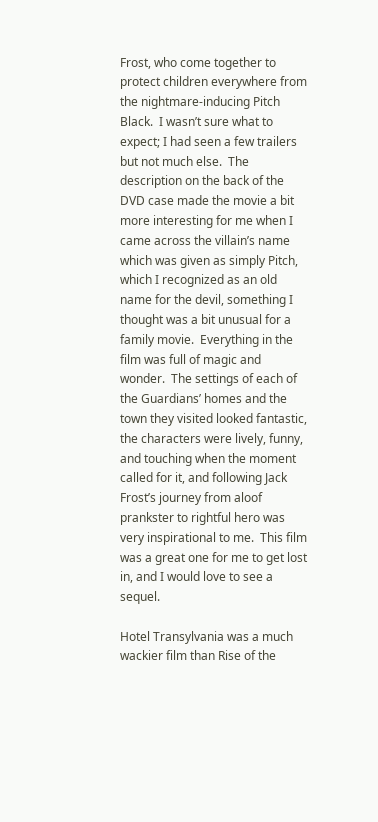Frost, who come together to protect children everywhere from the nightmare-inducing Pitch Black.  I wasn’t sure what to expect; I had seen a few trailers but not much else.  The description on the back of the DVD case made the movie a bit more interesting for me when I came across the villain’s name which was given as simply Pitch, which I recognized as an old name for the devil, something I thought was a bit unusual for a family movie.  Everything in the film was full of magic and wonder.  The settings of each of the Guardians’ homes and the town they visited looked fantastic, the characters were lively, funny, and touching when the moment called for it, and following Jack Frost’s journey from aloof prankster to rightful hero was very inspirational to me.  This film was a great one for me to get lost in, and I would love to see a sequel.

Hotel Transylvania was a much wackier film than Rise of the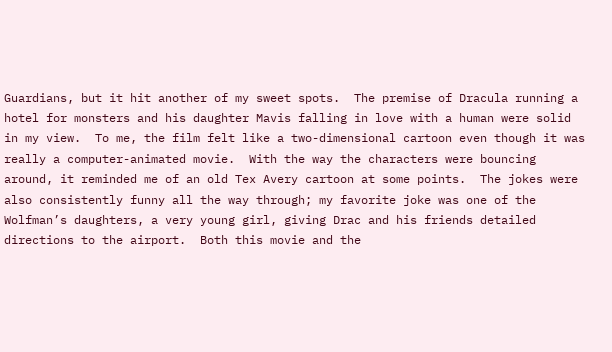Guardians, but it hit another of my sweet spots.  The premise of Dracula running a hotel for monsters and his daughter Mavis falling in love with a human were solid in my view.  To me, the film felt like a two-dimensional cartoon even though it was really a computer-animated movie.  With the way the characters were bouncing around, it reminded me of an old Tex Avery cartoon at some points.  The jokes were also consistently funny all the way through; my favorite joke was one of the Wolfman’s daughters, a very young girl, giving Drac and his friends detailed directions to the airport.  Both this movie and the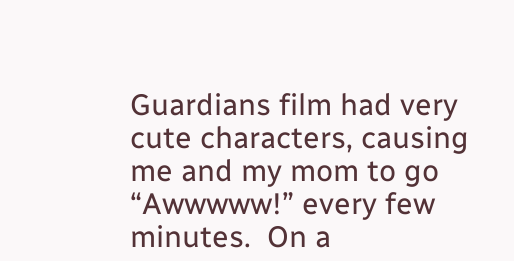Guardians film had very cute characters, causing me and my mom to go “Awwwww!” every few minutes.  On a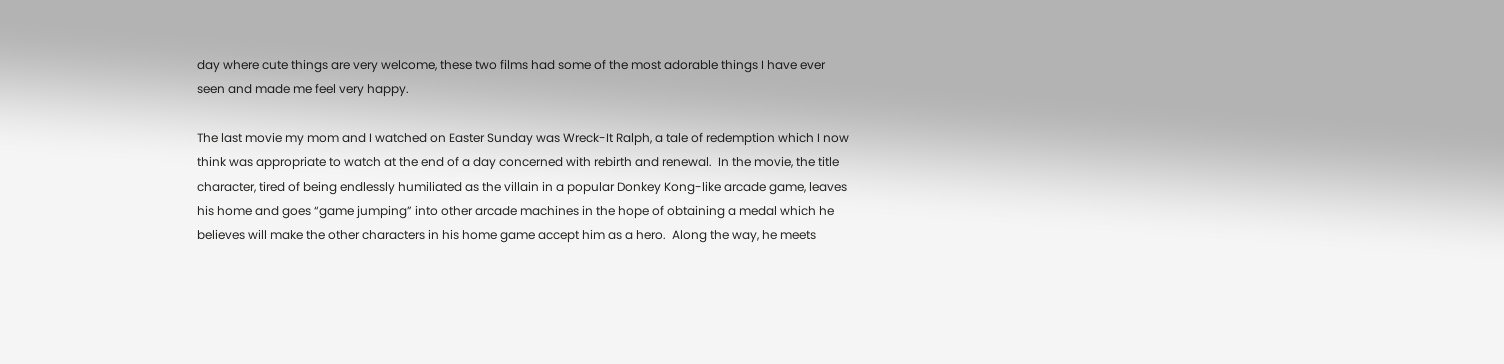day where cute things are very welcome, these two films had some of the most adorable things I have ever seen and made me feel very happy.

The last movie my mom and I watched on Easter Sunday was Wreck-It Ralph, a tale of redemption which I now think was appropriate to watch at the end of a day concerned with rebirth and renewal.  In the movie, the title character, tired of being endlessly humiliated as the villain in a popular Donkey Kong-like arcade game, leaves his home and goes “game jumping” into other arcade machines in the hope of obtaining a medal which he believes will make the other characters in his home game accept him as a hero.  Along the way, he meets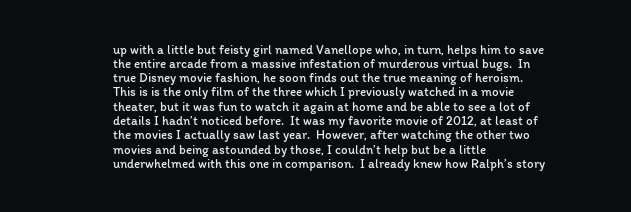up with a little but feisty girl named Vanellope who, in turn, helps him to save the entire arcade from a massive infestation of murderous virtual bugs.  In true Disney movie fashion, he soon finds out the true meaning of heroism.  This is is the only film of the three which I previously watched in a movie theater, but it was fun to watch it again at home and be able to see a lot of details I hadn’t noticed before.  It was my favorite movie of 2012, at least of the movies I actually saw last year.  However, after watching the other two movies and being astounded by those, I couldn’t help but be a little underwhelmed with this one in comparison.  I already knew how Ralph’s story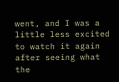went, and I was a little less excited to watch it again after seeing what the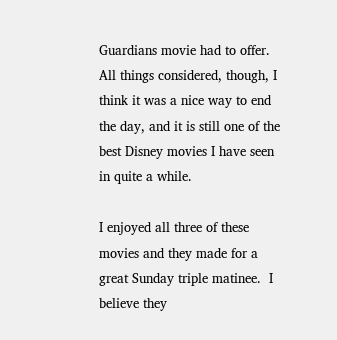Guardians movie had to offer.  All things considered, though, I think it was a nice way to end the day, and it is still one of the best Disney movies I have seen in quite a while.

I enjoyed all three of these movies and they made for a great Sunday triple matinee.  I believe they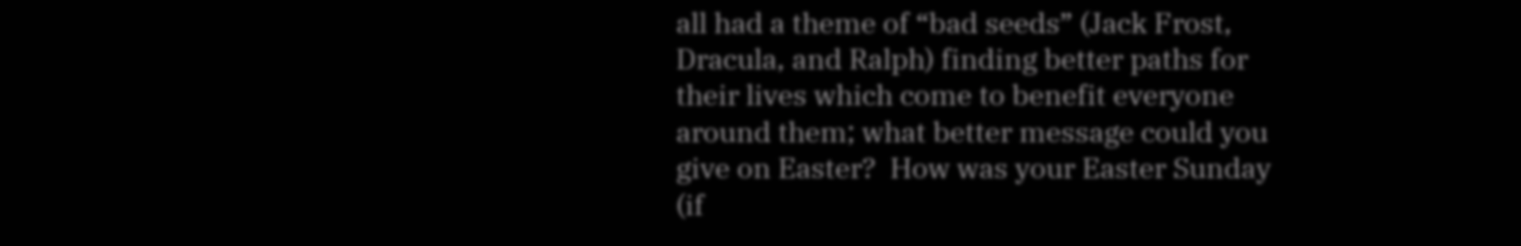all had a theme of “bad seeds” (Jack Frost, Dracula, and Ralph) finding better paths for their lives which come to benefit everyone around them; what better message could you give on Easter?  How was your Easter Sunday (if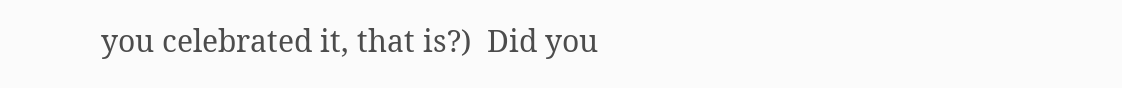you celebrated it, that is?)  Did you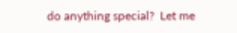do anything special?  Let me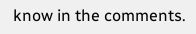know in the comments.